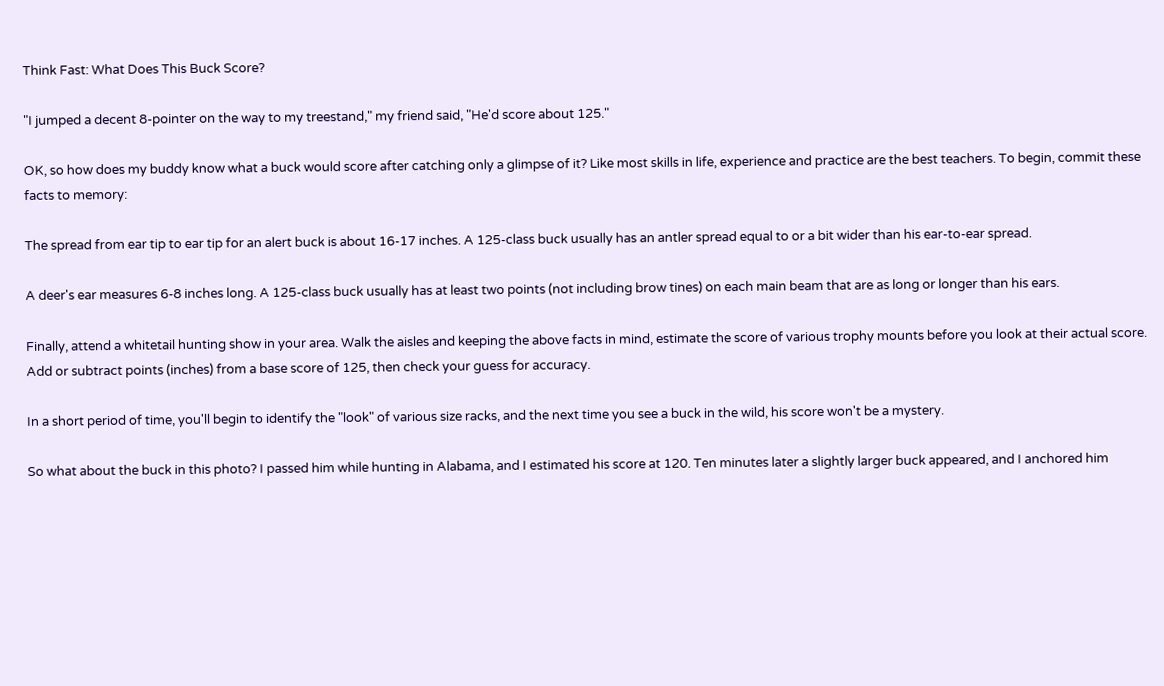Think Fast: What Does This Buck Score?

"I jumped a decent 8-pointer on the way to my treestand," my friend said, "He'd score about 125."

OK, so how does my buddy know what a buck would score after catching only a glimpse of it? Like most skills in life, experience and practice are the best teachers. To begin, commit these facts to memory:

The spread from ear tip to ear tip for an alert buck is about 16-17 inches. A 125-class buck usually has an antler spread equal to or a bit wider than his ear-to-ear spread.

A deer's ear measures 6-8 inches long. A 125-class buck usually has at least two points (not including brow tines) on each main beam that are as long or longer than his ears.

Finally, attend a whitetail hunting show in your area. Walk the aisles and keeping the above facts in mind, estimate the score of various trophy mounts before you look at their actual score. Add or subtract points (inches) from a base score of 125, then check your guess for accuracy.

In a short period of time, you'll begin to identify the "look" of various size racks, and the next time you see a buck in the wild, his score won't be a mystery.

So what about the buck in this photo? I passed him while hunting in Alabama, and I estimated his score at 120. Ten minutes later a slightly larger buck appeared, and I anchored him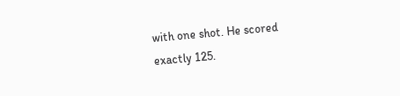with one shot. He scored exactly 125.